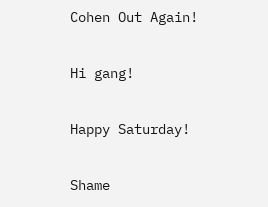Cohen Out Again!

Hi gang!

Happy Saturday!

Shame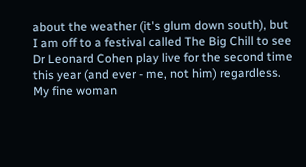about the weather (it's glum down south), but I am off to a festival called The Big Chill to see Dr Leonard Cohen play live for the second time this year (and ever - me, not him) regardless. My fine woman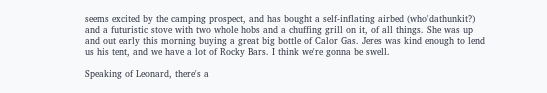seems excited by the camping prospect, and has bought a self-inflating airbed (who'dathunkit?) and a futuristic stove with two whole hobs and a chuffing grill on it, of all things. She was up and out early this morning buying a great big bottle of Calor Gas. Jeres was kind enough to lend us his tent, and we have a lot of Rocky Bars. I think we're gonna be swell.

Speaking of Leonard, there's a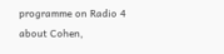programme on Radio 4 about Cohen,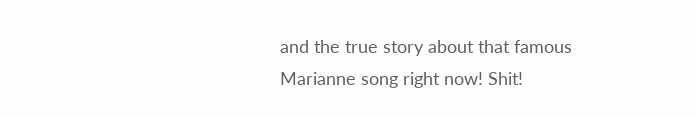and the true story about that famous Marianne song right now! Shit!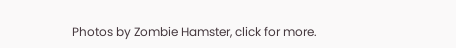Photos by Zombie Hamster, click for more.